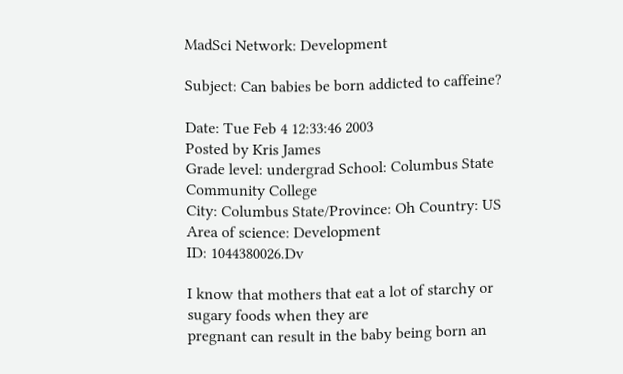MadSci Network: Development

Subject: Can babies be born addicted to caffeine?

Date: Tue Feb 4 12:33:46 2003
Posted by Kris James
Grade level: undergrad School: Columbus State Community College
City: Columbus State/Province: Oh Country: US
Area of science: Development
ID: 1044380026.Dv

I know that mothers that eat a lot of starchy or sugary foods when they are
pregnant can result in the baby being born an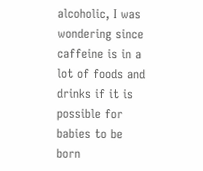alcoholic, I was wondering since
caffeine is in a lot of foods and drinks if it is possible for babies to be
born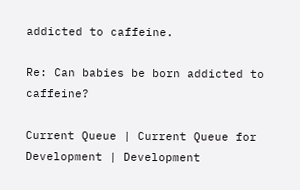addicted to caffeine.

Re: Can babies be born addicted to caffeine?

Current Queue | Current Queue for Development | Development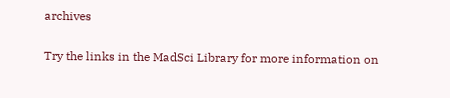archives

Try the links in the MadSci Library for more information on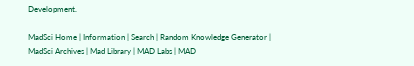Development.

MadSci Home | Information | Search | Random Knowledge Generator | MadSci Archives | Mad Library | MAD Labs | MAD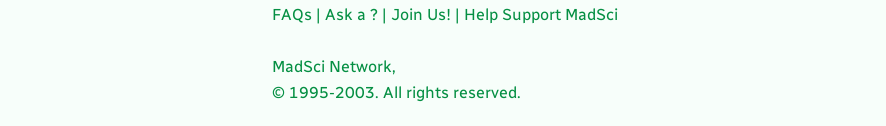FAQs | Ask a ? | Join Us! | Help Support MadSci

MadSci Network,
© 1995-2003. All rights reserved.